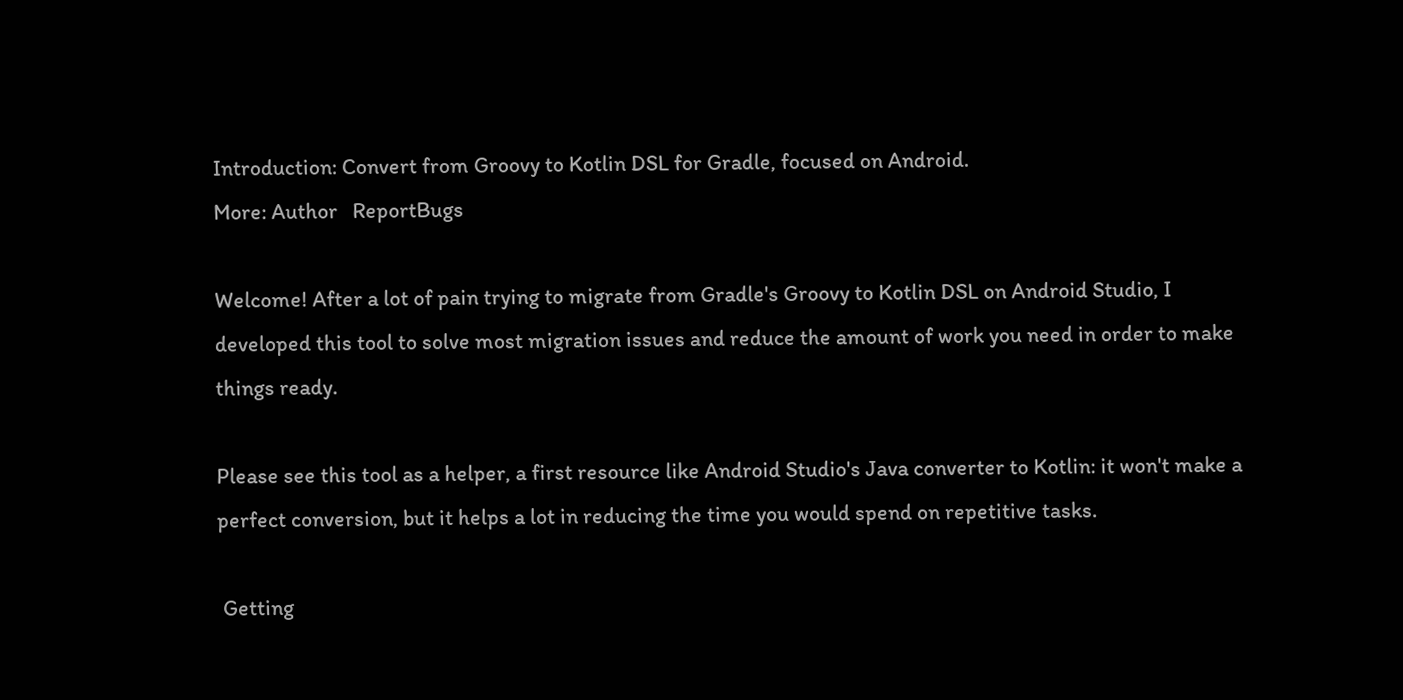Introduction: Convert from Groovy to Kotlin DSL for Gradle, focused on Android.
More: Author   ReportBugs

Welcome! After a lot of pain trying to migrate from Gradle's Groovy to Kotlin DSL on Android Studio, I developed this tool to solve most migration issues and reduce the amount of work you need in order to make things ready.

Please see this tool as a helper, a first resource like Android Studio's Java converter to Kotlin: it won't make a perfect conversion, but it helps a lot in reducing the time you would spend on repetitive tasks.

 Getting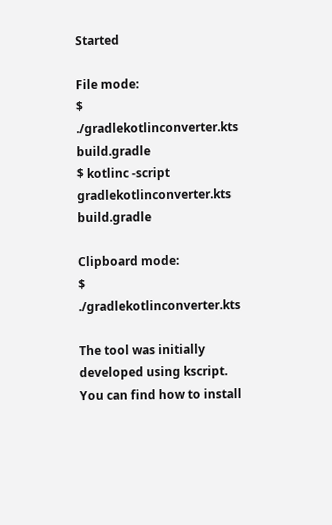Started

File mode:
$ ./gradlekotlinconverter.kts build.gradle
$ kotlinc -script gradlekotlinconverter.kts build.gradle

Clipboard mode:
$ ./gradlekotlinconverter.kts

The tool was initially developed using kscript. You can find how to install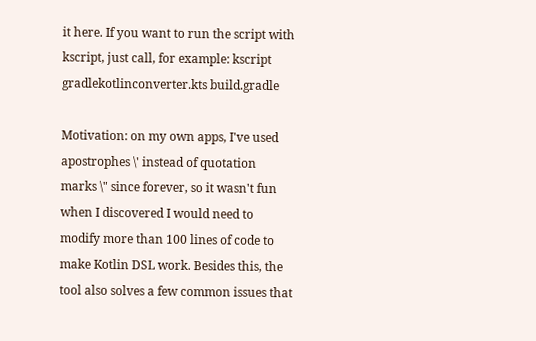it here. If you want to run the script with kscript, just call, for example: kscript gradlekotlinconverter.kts build.gradle

Motivation: on my own apps, I've used apostrophes \' instead of quotation marks \" since forever, so it wasn't fun when I discovered I would need to modify more than 100 lines of code to make Kotlin DSL work. Besides this, the tool also solves a few common issues that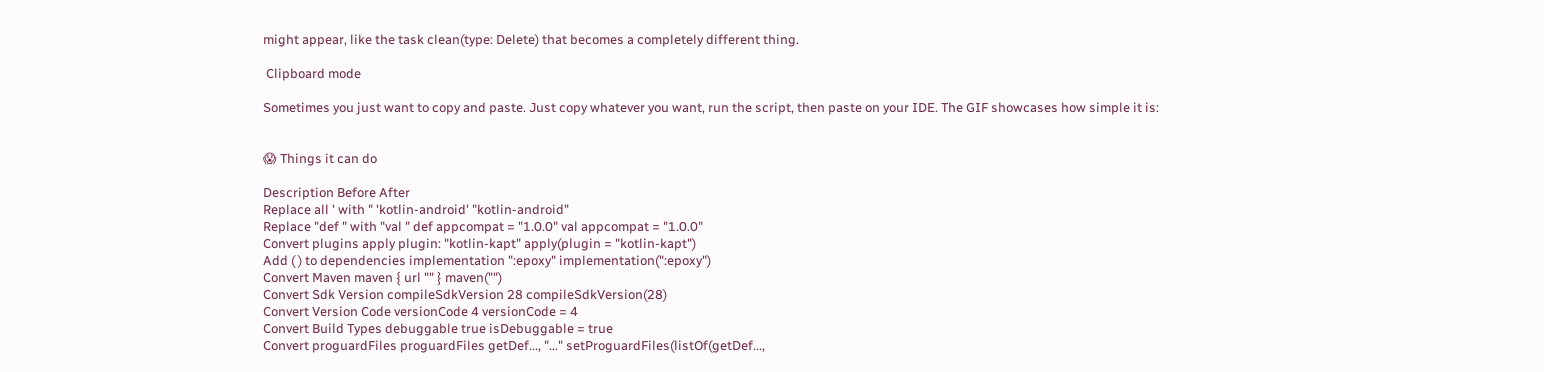might appear, like the task clean(type: Delete) that becomes a completely different thing.

 Clipboard mode

Sometimes you just want to copy and paste. Just copy whatever you want, run the script, then paste on your IDE. The GIF showcases how simple it is:


😱 Things it can do

Description Before After
Replace all ' with " 'kotlin-android' "kotlin-android"
Replace "def " with "val " def appcompat = "1.0.0" val appcompat = "1.0.0"
Convert plugins apply plugin: "kotlin-kapt" apply(plugin = "kotlin-kapt")
Add ( ) to dependencies implementation ":epoxy" implementation(":epoxy")
Convert Maven maven { url "" } maven("")
Convert Sdk Version compileSdkVersion 28 compileSdkVersion(28)
Convert Version Code versionCode 4 versionCode = 4
Convert Build Types debuggable true isDebuggable = true
Convert proguardFiles proguardFiles getDef..., "..." setProguardFiles(listOf(getDef...,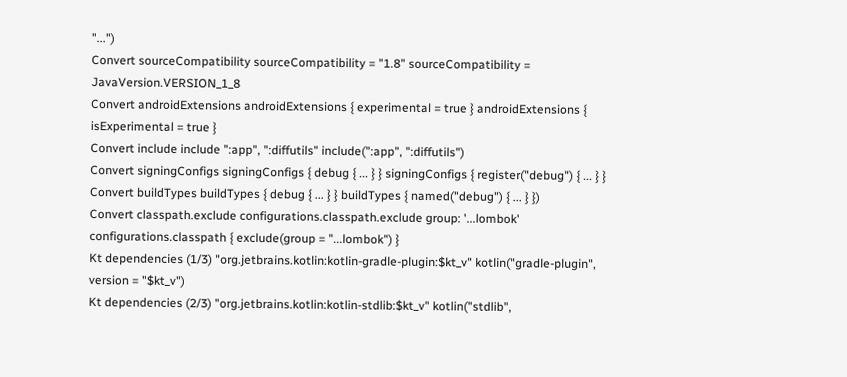"...")
Convert sourceCompatibility sourceCompatibility = "1.8" sourceCompatibility = JavaVersion.VERSION_1_8
Convert androidExtensions androidExtensions { experimental = true } androidExtensions { isExperimental = true }
Convert include include ":app", ":diffutils" include(":app", ":diffutils")
Convert signingConfigs signingConfigs { debug { ... } } signingConfigs { register("debug") { ... } }
Convert buildTypes buildTypes { debug { ... } } buildTypes { named("debug") { ... } })
Convert classpath.exclude configurations.classpath.exclude group: '...lombok' configurations.classpath { exclude(group = "...lombok") }
Kt dependencies (1/3) "org.jetbrains.kotlin:kotlin-gradle-plugin:$kt_v" kotlin("gradle-plugin", version = "$kt_v")
Kt dependencies (2/3) "org.jetbrains.kotlin:kotlin-stdlib:$kt_v" kotlin("stdlib",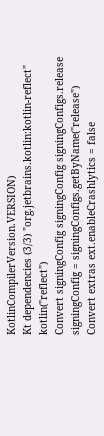KotlinCompilerVersion.VERSION)
Kt dependencies (3/3) "org.jetbrains.kotlin:kotlin-reflect" kotlin("reflect")
Convert signingConfig signingConfig signingConfigs.release signingConfig = signingConfigs.getByName("release")
Convert extras ext.enableCrashlytics = false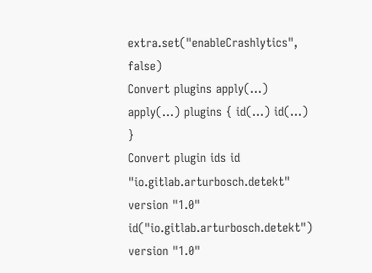extra.set("enableCrashlytics", false)
Convert plugins apply(...) apply(...) plugins { id(...) id(...) }
Convert plugin ids id "io.gitlab.arturbosch.detekt" version "1.0" id("io.gitlab.arturbosch.detekt") version "1.0"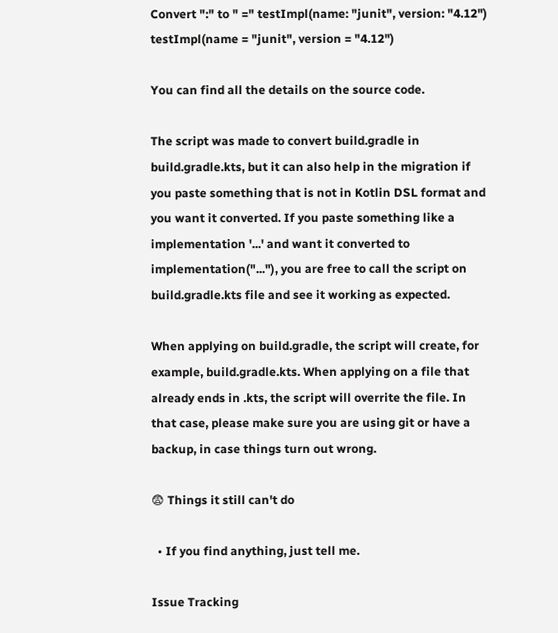Convert ":" to " =" testImpl(name: "junit", version: "4.12") testImpl(name = "junit", version = "4.12")

You can find all the details on the source code.

The script was made to convert build.gradle in build.gradle.kts, but it can also help in the migration if you paste something that is not in Kotlin DSL format and you want it converted. If you paste something like a implementation '...' and want it converted to implementation("..."), you are free to call the script on build.gradle.kts file and see it working as expected.

When applying on build.gradle, the script will create, for example, build.gradle.kts. When applying on a file that already ends in .kts, the script will overrite the file. In that case, please make sure you are using git or have a backup, in case things turn out wrong.

😨 Things it still can't do

  • If you find anything, just tell me.

Issue Tracking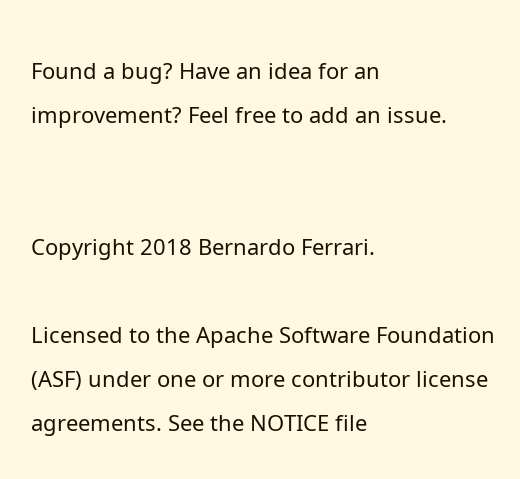Found a bug? Have an idea for an improvement? Feel free to add an issue.


Copyright 2018 Bernardo Ferrari.

Licensed to the Apache Software Foundation (ASF) under one or more contributor license agreements. See the NOTICE file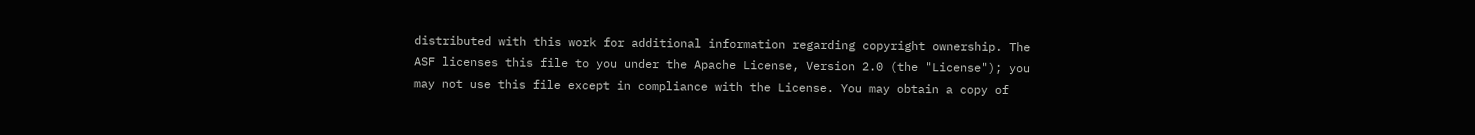distributed with this work for additional information regarding copyright ownership. The ASF licenses this file to you under the Apache License, Version 2.0 (the "License"); you may not use this file except in compliance with the License. You may obtain a copy of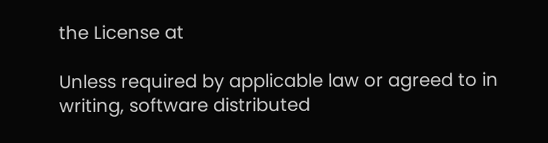the License at

Unless required by applicable law or agreed to in writing, software distributed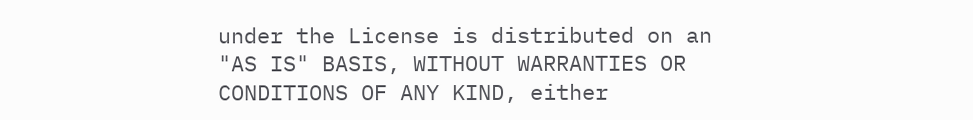under the License is distributed on an "AS IS" BASIS, WITHOUT WARRANTIES OR CONDITIONS OF ANY KIND, either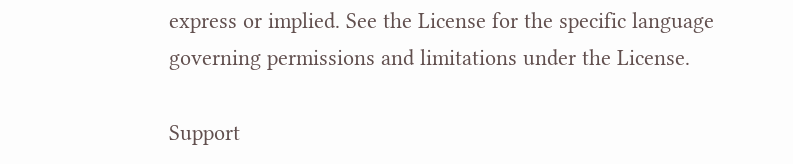express or implied. See the License for the specific language governing permissions and limitations under the License.

Support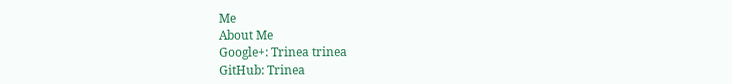Me
About Me
Google+: Trinea trinea
GitHub: Trinea